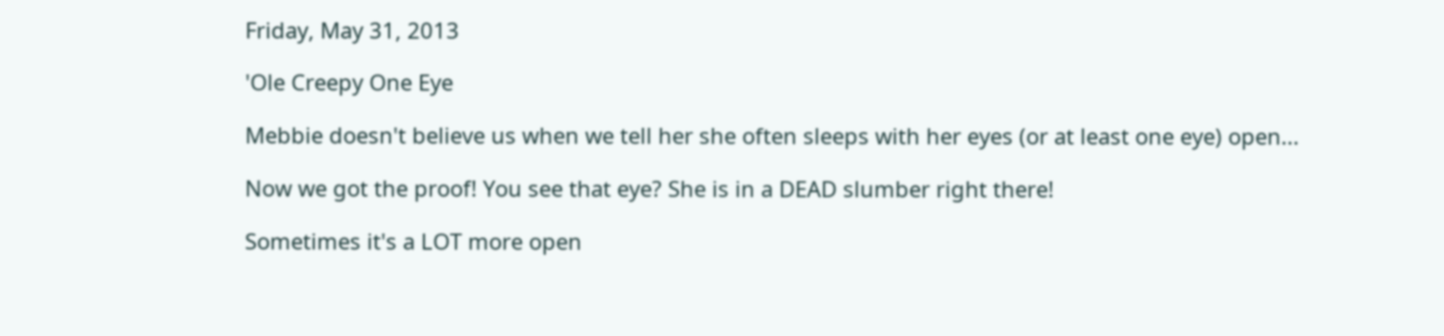Friday, May 31, 2013

'Ole Creepy One Eye

Mebbie doesn't believe us when we tell her she often sleeps with her eyes (or at least one eye) open...

Now we got the proof! You see that eye? She is in a DEAD slumber right there!

Sometimes it's a LOT more open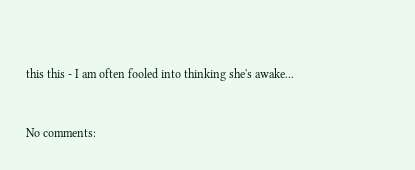this this - I am often fooled into thinking she's awake...


No comments: